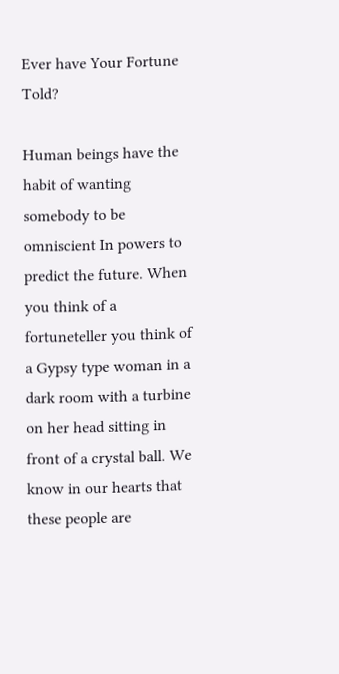Ever have Your Fortune Told?

Human beings have the habit of wanting somebody to be omniscient In powers to predict the future. When you think of a fortuneteller you think of a Gypsy type woman in a dark room with a turbine on her head sitting in front of a crystal ball. We know in our hearts that these people are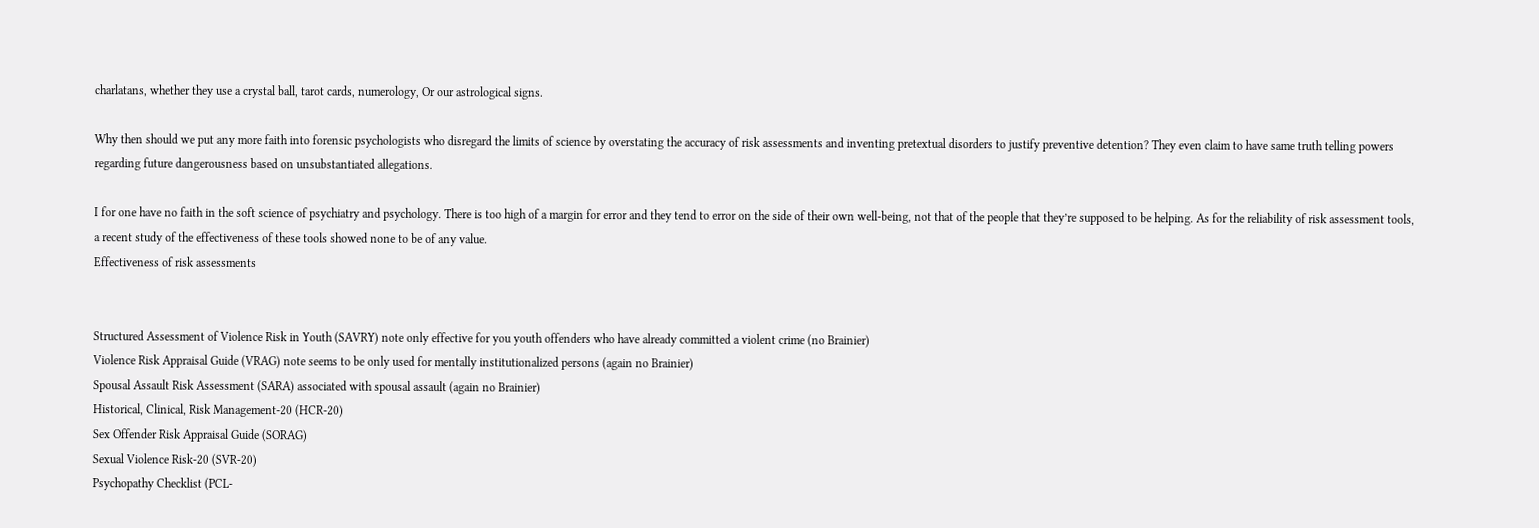charlatans, whether they use a crystal ball, tarot cards, numerology, Or our astrological signs.

Why then should we put any more faith into forensic psychologists who disregard the limits of science by overstating the accuracy of risk assessments and inventing pretextual disorders to justify preventive detention? They even claim to have same truth telling powers regarding future dangerousness based on unsubstantiated allegations.

I for one have no faith in the soft science of psychiatry and psychology. There is too high of a margin for error and they tend to error on the side of their own well-being, not that of the people that they’re supposed to be helping. As for the reliability of risk assessment tools, a recent study of the effectiveness of these tools showed none to be of any value.
Effectiveness of risk assessments


Structured Assessment of Violence Risk in Youth (SAVRY) note only effective for you youth offenders who have already committed a violent crime (no Brainier)
Violence Risk Appraisal Guide (VRAG) note seems to be only used for mentally institutionalized persons (again no Brainier)
Spousal Assault Risk Assessment (SARA) associated with spousal assault (again no Brainier)
Historical, Clinical, Risk Management-20 (HCR-20)
Sex Offender Risk Appraisal Guide (SORAG)
Sexual Violence Risk-20 (SVR-20)
Psychopathy Checklist (PCL-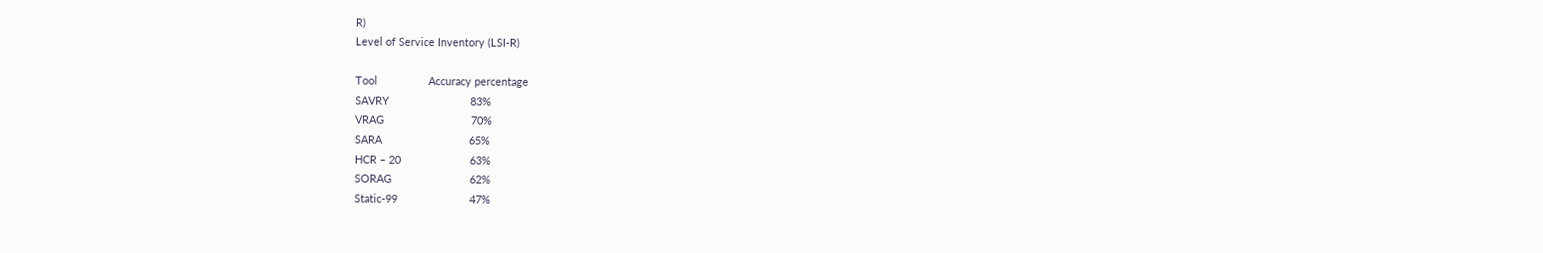R)
Level of Service Inventory (LSI-R)

Tool                 Accuracy percentage
SAVRY                           83%
VRAG                             70%
SARA                             65%
HCR – 20                       63%
SORAG                          62%
Static-99                        47%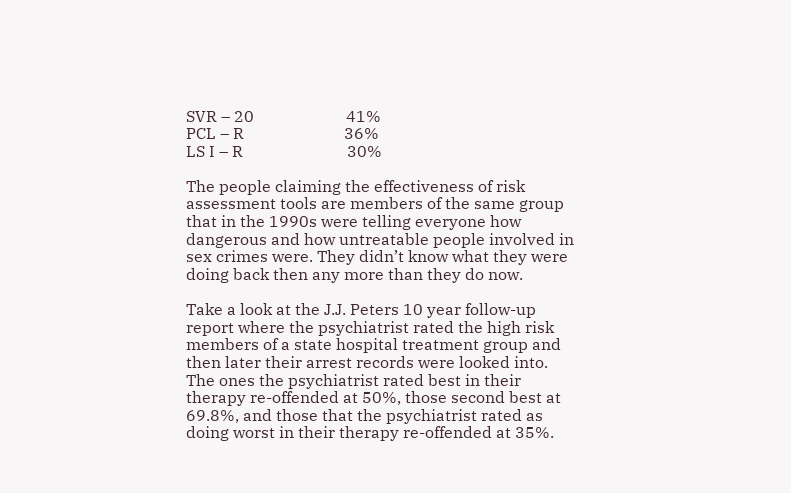SVR – 20                       41%
PCL – R                         36%
LS I – R                          30%

The people claiming the effectiveness of risk assessment tools are members of the same group that in the 1990s were telling everyone how dangerous and how untreatable people involved in sex crimes were. They didn’t know what they were doing back then any more than they do now.

Take a look at the J.J. Peters 10 year follow-up report where the psychiatrist rated the high risk members of a state hospital treatment group and then later their arrest records were looked into.  The ones the psychiatrist rated best in their therapy re-offended at 50%, those second best at 69.8%, and those that the psychiatrist rated as doing worst in their therapy re-offended at 35%.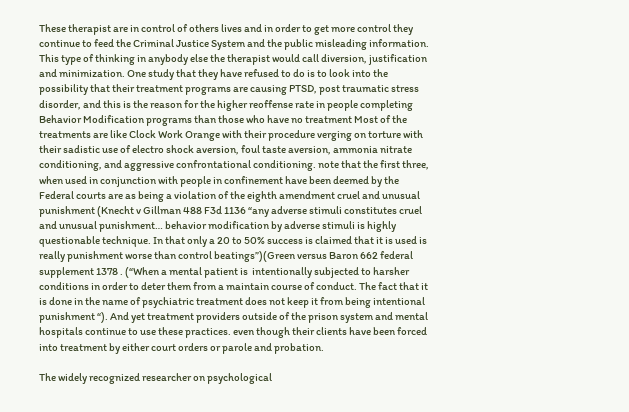These therapist are in control of others lives and in order to get more control they continue to feed the Criminal Justice System and the public misleading information.  This type of thinking in anybody else the therapist would call diversion, justification and minimization. One study that they have refused to do is to look into the possibility that their treatment programs are causing PTSD, post traumatic stress disorder, and this is the reason for the higher reoffense rate in people completing  Behavior Modification programs than those who have no treatment Most of the treatments are like Clock Work Orange with their procedure verging on torture with their sadistic use of electro shock aversion, foul taste aversion, ammonia nitrate conditioning, and aggressive confrontational conditioning. note that the first three, when used in conjunction with people in confinement have been deemed by the Federal courts are as being a violation of the eighth amendment cruel and unusual punishment (Knecht v Gillman 488 F3d 1136 “any adverse stimuli constitutes cruel and unusual punishment… behavior modification by adverse stimuli is highly questionable technique. In that only a 20 to 50% success is claimed that it is used is really punishment worse than control beatings”)(Green versus Baron 662 federal supplement 1378 . (“When a mental patient is  intentionally subjected to harsher conditions in order to deter them from a maintain course of conduct. The fact that it is done in the name of psychiatric treatment does not keep it from being intentional punishment “). And yet treatment providers outside of the prison system and mental hospitals continue to use these practices. even though their clients have been forced into treatment by either court orders or parole and probation.

The widely recognized researcher on psychological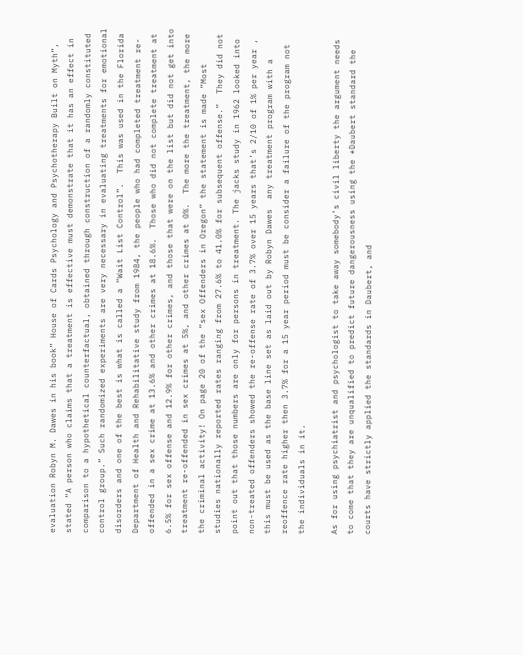evaluation Robyn M. Dawes in his book” House of Cards Psychology and Psychotherapy Built on Myth”, stated “A person who claims that a treatment is effective must demonstrate that it has an effect in comparison to a hypothetical counterfactual, obtained through construction of a randomly constituted control group.” Such randomized experiments are very necessary in evaluating treatments for emotional disorders and one of the best is what is called a “Wait List Control”.  This was used in the Florida Department of Health and Rehabilitative study from 1984, the people who had completed treatment re-offended in a sex crime at 13.6% and other crimes at 18.6%.  Those who did not complete treatment at 6.5% for sex offense and 12.9% for other crimes, and those that were on the list but did not get into treatment re-offended in sex crimes at 5%, and other crimes at 0%.  The more the treatment, the more the criminal activity! On page 20 of the “sex Offenders in Oregon” the statement is made “Most studies nationally reported rates ranging from 27.6% to 41.0% for subsequent offense.”  They did not point out that those numbers are only for persons in treatment. The jacks study in 1962 looked into non-treated offenders showed the re-offense rate of 3.7% over 15 years that’s 2/10 of 1% per year , this must be used as the base line set as laid out by Robyn Dawes  any treatment program with a reoffence rate higher then 3.7% for a 15 year period must be consider a failure of the program not the individuals in it.

As for using psychiatrist and psychologist to take away somebody’s civil liberty the argument needs to come that they are unqualified to predict future dangerousness using the *Daubert standard the courts have strictly applied the standards in Daubert, and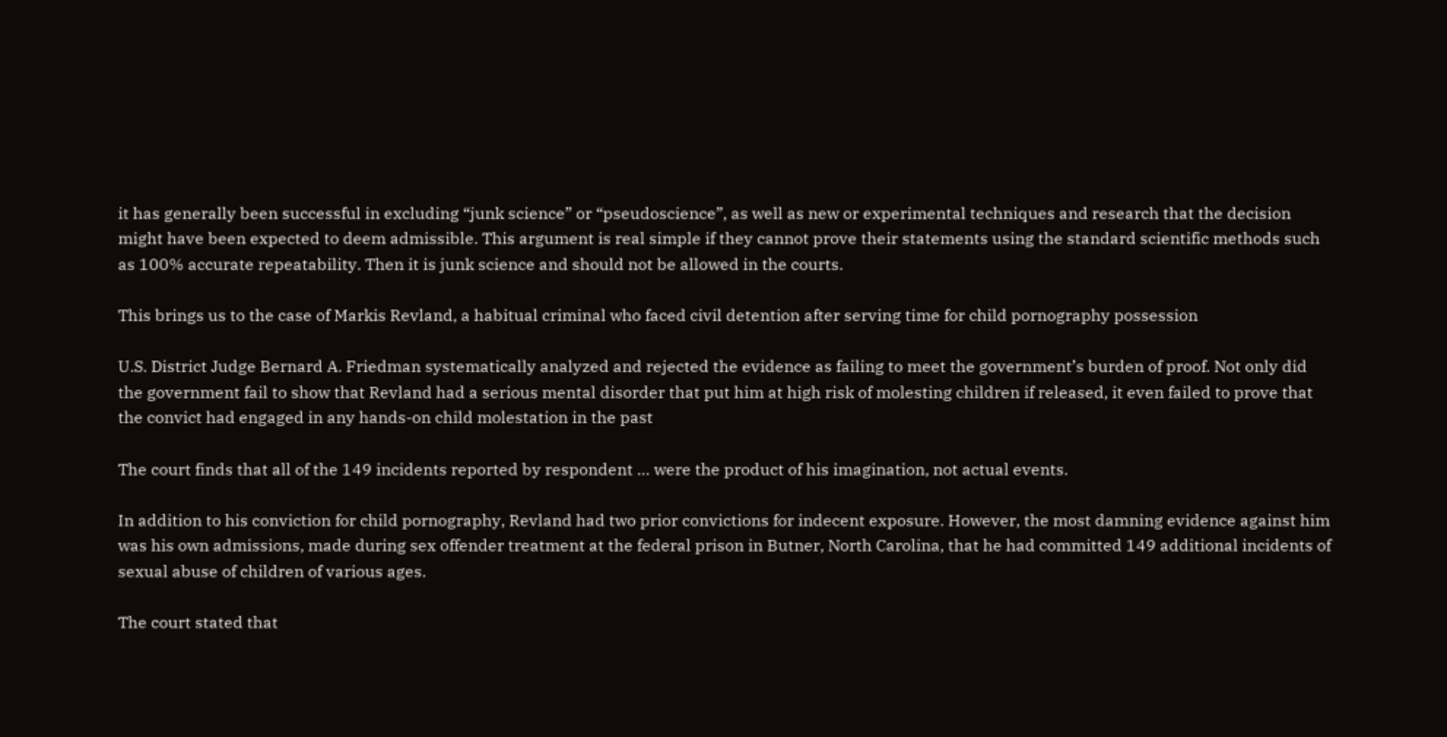it has generally been successful in excluding “junk science” or “pseudoscience”, as well as new or experimental techniques and research that the decision might have been expected to deem admissible. This argument is real simple if they cannot prove their statements using the standard scientific methods such as 100% accurate repeatability. Then it is junk science and should not be allowed in the courts.

This brings us to the case of Markis Revland, a habitual criminal who faced civil detention after serving time for child pornography possession

U.S. District Judge Bernard A. Friedman systematically analyzed and rejected the evidence as failing to meet the government’s burden of proof. Not only did the government fail to show that Revland had a serious mental disorder that put him at high risk of molesting children if released, it even failed to prove that the convict had engaged in any hands-on child molestation in the past

The court finds that all of the 149 incidents reported by respondent … were the product of his imagination, not actual events.

In addition to his conviction for child pornography, Revland had two prior convictions for indecent exposure. However, the most damning evidence against him was his own admissions, made during sex offender treatment at the federal prison in Butner, North Carolina, that he had committed 149 additional incidents of sexual abuse of children of various ages.

The court stated that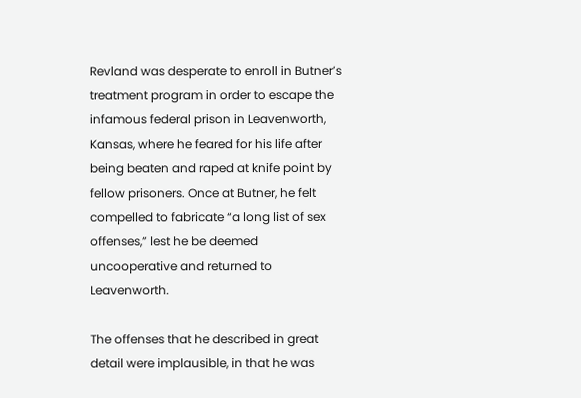Revland was desperate to enroll in Butner’s treatment program in order to escape the infamous federal prison in Leavenworth, Kansas, where he feared for his life after being beaten and raped at knife point by fellow prisoners. Once at Butner, he felt compelled to fabricate “a long list of sex offenses,” lest he be deemed uncooperative and returned to Leavenworth.

The offenses that he described in great detail were implausible, in that he was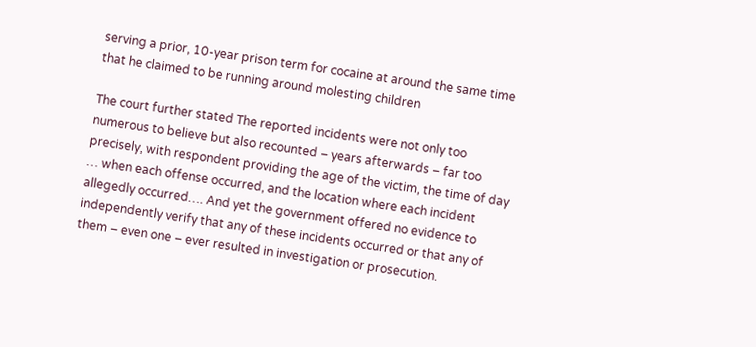serving a prior, 10-year prison term for cocaine at around the same time that he claimed to be running around molesting children

The court further stated The reported incidents were not only too numerous to believe but also recounted – years afterwards – far too precisely, with respondent providing the age of the victim, the time of day … when each offense occurred, and the location where each incident allegedly occurred…. And yet the government offered no evidence to independently verify that any of these incidents occurred or that any of them – even one – ever resulted in investigation or prosecution.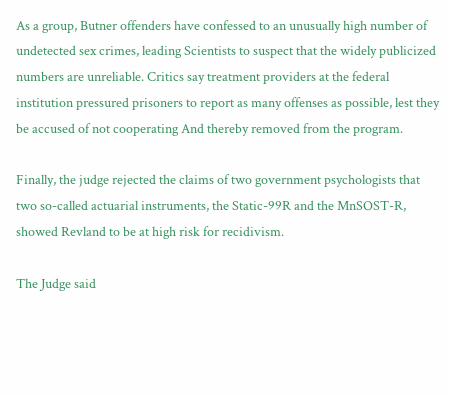As a group, Butner offenders have confessed to an unusually high number of undetected sex crimes, leading Scientists to suspect that the widely publicized numbers are unreliable. Critics say treatment providers at the federal institution pressured prisoners to report as many offenses as possible, lest they be accused of not cooperating And thereby removed from the program.

Finally, the judge rejected the claims of two government psychologists that two so-called actuarial instruments, the Static-99R and the MnSOST-R, showed Revland to be at high risk for recidivism.

The Judge said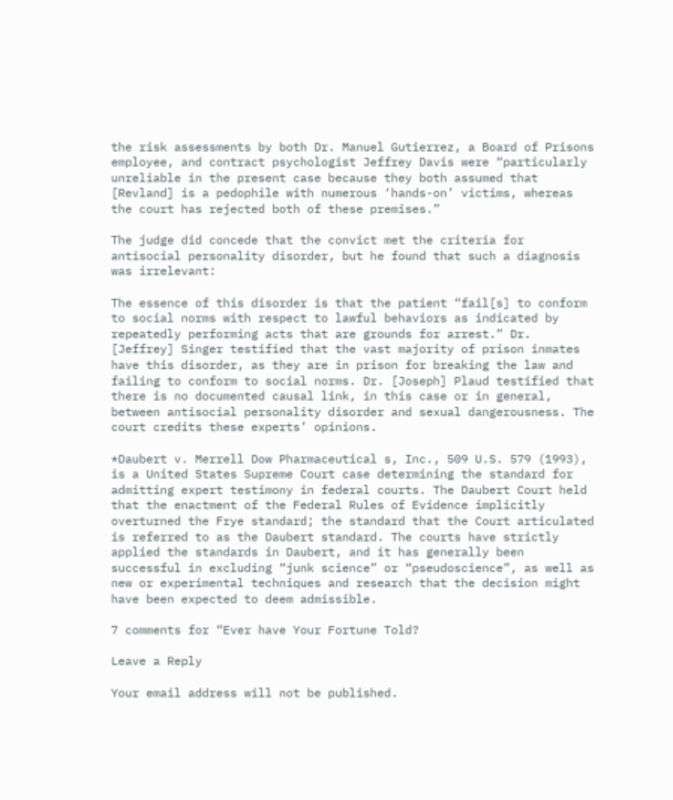the risk assessments by both Dr. Manuel Gutierrez, a Board of Prisons employee, and contract psychologist Jeffrey Davis were “particularly unreliable in the present case because they both assumed that [Revland] is a pedophile with numerous ‘hands-on’ victims, whereas the court has rejected both of these premises.”

The judge did concede that the convict met the criteria for antisocial personality disorder, but he found that such a diagnosis was irrelevant:

The essence of this disorder is that the patient “fail[s] to conform to social norms with respect to lawful behaviors as indicated by repeatedly performing acts that are grounds for arrest.” Dr. [Jeffrey] Singer testified that the vast majority of prison inmates have this disorder, as they are in prison for breaking the law and failing to conform to social norms. Dr. [Joseph] Plaud testified that there is no documented causal link, in this case or in general, between antisocial personality disorder and sexual dangerousness. The court credits these experts’ opinions.

*Daubert v. Merrell Dow Pharmaceutical s, Inc., 509 U.S. 579 (1993), is a United States Supreme Court case determining the standard for admitting expert testimony in federal courts. The Daubert Court held that the enactment of the Federal Rules of Evidence implicitly overturned the Frye standard; the standard that the Court articulated is referred to as the Daubert standard. The courts have strictly applied the standards in Daubert, and it has generally been successful in excluding “junk science” or “pseudoscience”, as well as new or experimental techniques and research that the decision might have been expected to deem admissible.

7 comments for “Ever have Your Fortune Told?

Leave a Reply

Your email address will not be published.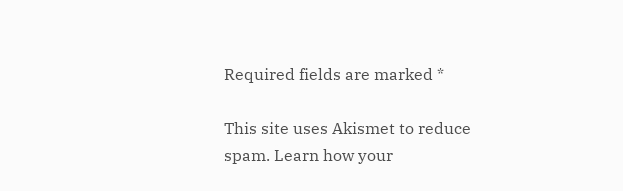Required fields are marked *

This site uses Akismet to reduce spam. Learn how your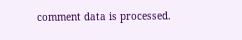comment data is processed.